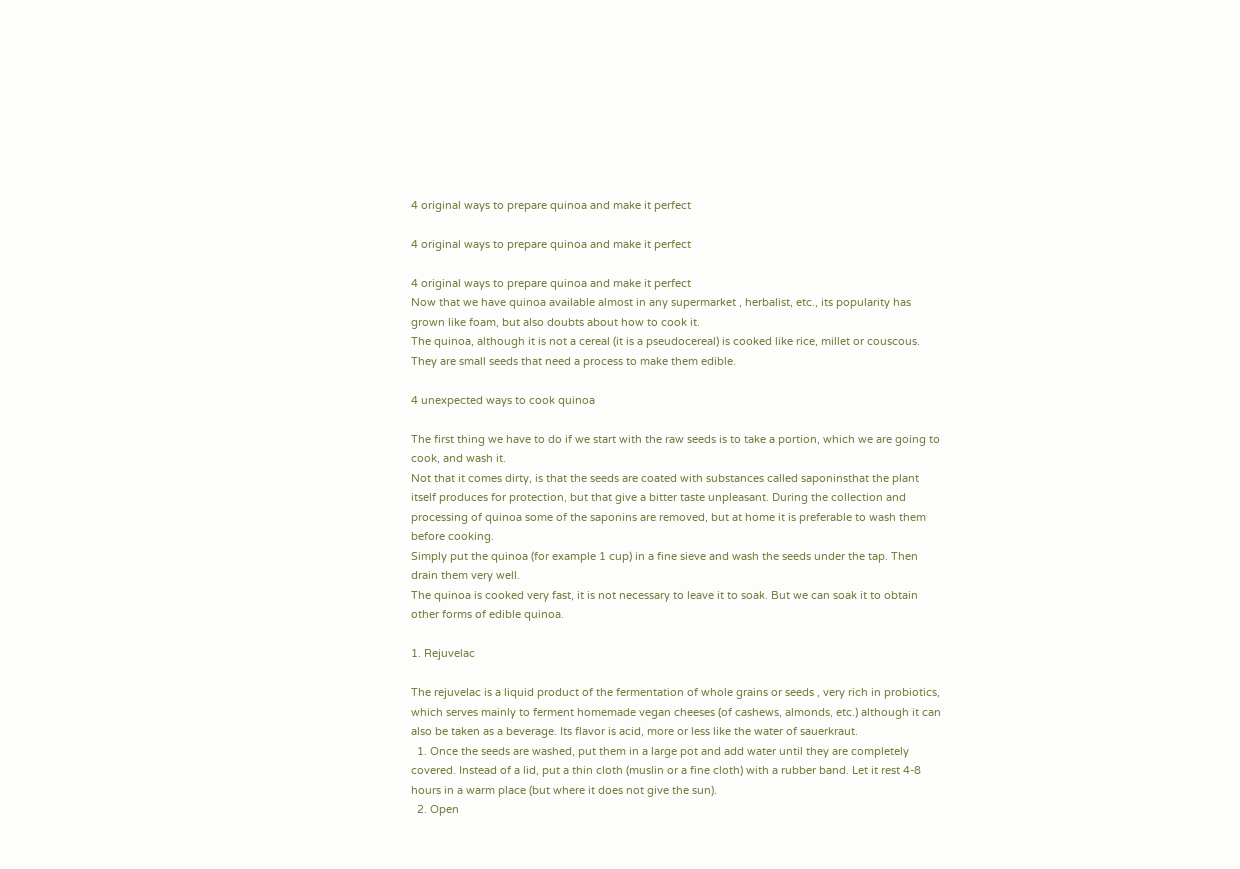4 original ways to prepare quinoa and make it perfect

4 original ways to prepare quinoa and make it perfect

4 original ways to prepare quinoa and make it perfect
Now that we have quinoa available almost in any supermarket , herbalist, etc., its popularity has grown like foam, but also doubts about how to cook it.
The quinoa, although it is not a cereal (it is a pseudocereal) is cooked like rice, millet or couscous. They are small seeds that need a process to make them edible.

4 unexpected ways to cook quinoa

The first thing we have to do if we start with the raw seeds is to take a portion, which we are going to cook, and wash it.
Not that it comes dirty, is that the seeds are coated with substances called saponinsthat the plant itself produces for protection, but that give a bitter taste unpleasant. During the collection and processing of quinoa some of the saponins are removed, but at home it is preferable to wash them before cooking.
Simply put the quinoa (for example 1 cup) in a fine sieve and wash the seeds under the tap. Then drain them very well.
The quinoa is cooked very fast, it is not necessary to leave it to soak. But we can soak it to obtain other forms of edible quinoa.

1. Rejuvelac

The rejuvelac is a liquid product of the fermentation of whole grains or seeds , very rich in probiotics, which serves mainly to ferment homemade vegan cheeses (of cashews, almonds, etc.) although it can also be taken as a beverage. Its flavor is acid, more or less like the water of sauerkraut.
  1. Once the seeds are washed, put them in a large pot and add water until they are completely covered. Instead of a lid, put a thin cloth (muslin or a fine cloth) with a rubber band. Let it rest 4-8 hours in a warm place (but where it does not give the sun).
  2. Open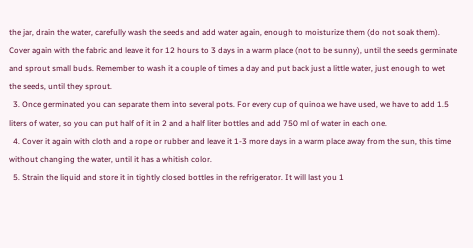the jar, drain the water, carefully wash the seeds and add water again, enough to moisturize them (do not soak them). Cover again with the fabric and leave it for 12 hours to 3 days in a warm place (not to be sunny), until the seeds germinate and sprout small buds. Remember to wash it a couple of times a day and put back just a little water, just enough to wet the seeds, until they sprout.
  3. Once germinated you can separate them into several pots. For every cup of quinoa we have used, we have to add 1.5 liters of water, so you can put half of it in 2 and a half liter bottles and add 750 ml of water in each one.
  4. Cover it again with cloth and a rope or rubber and leave it 1-3 more days in a warm place away from the sun, this time without changing the water, until it has a whitish color.
  5. Strain the liquid and store it in tightly closed bottles in the refrigerator. It will last you 1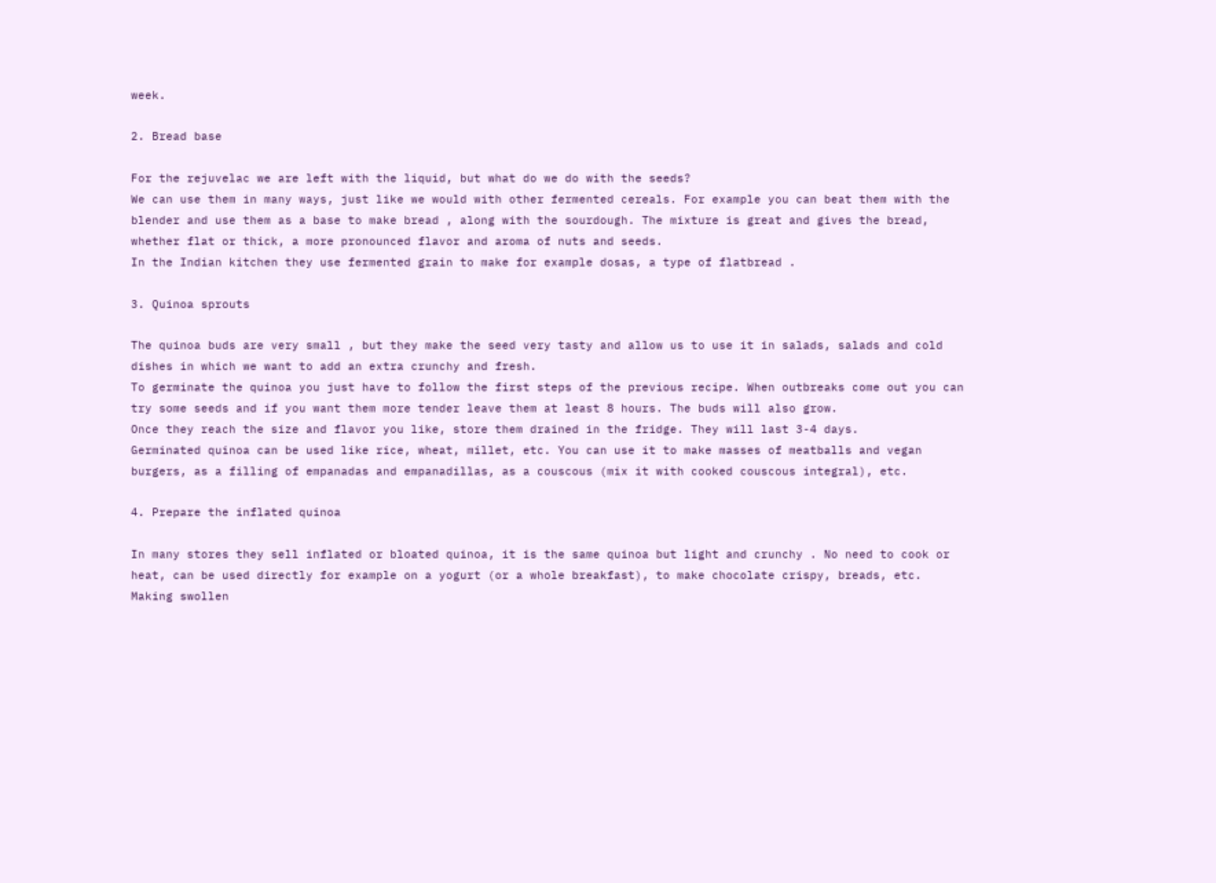week.

2. Bread base

For the rejuvelac we are left with the liquid, but what do we do with the seeds?
We can use them in many ways, just like we would with other fermented cereals. For example you can beat them with the blender and use them as a base to make bread , along with the sourdough. The mixture is great and gives the bread, whether flat or thick, a more pronounced flavor and aroma of nuts and seeds.
In the Indian kitchen they use fermented grain to make for example dosas, a type of flatbread .

3. Quinoa sprouts

The quinoa buds are very small , but they make the seed very tasty and allow us to use it in salads, salads and cold dishes in which we want to add an extra crunchy and fresh.
To germinate the quinoa you just have to follow the first steps of the previous recipe. When outbreaks come out you can try some seeds and if you want them more tender leave them at least 8 hours. The buds will also grow.
Once they reach the size and flavor you like, store them drained in the fridge. They will last 3-4 days.
Germinated quinoa can be used like rice, wheat, millet, etc. You can use it to make masses of meatballs and vegan burgers, as a filling of empanadas and empanadillas, as a couscous (mix it with cooked couscous integral), etc.

4. Prepare the inflated quinoa

In many stores they sell inflated or bloated quinoa, it is the same quinoa but light and crunchy . No need to cook or heat, can be used directly for example on a yogurt (or a whole breakfast), to make chocolate crispy, breads, etc.
Making swollen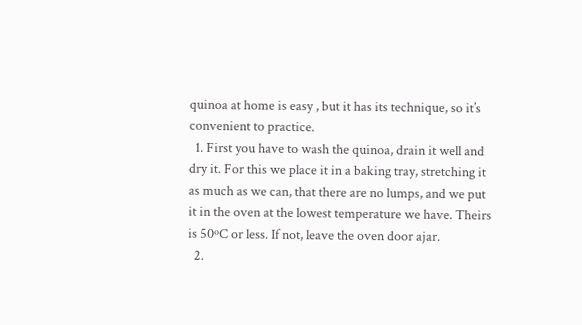quinoa at home is easy , but it has its technique, so it’s convenient to practice.
  1. First you have to wash the quinoa, drain it well and dry it. For this we place it in a baking tray, stretching it as much as we can, that there are no lumps, and we put it in the oven at the lowest temperature we have. Theirs is 50ºC or less. If not, leave the oven door ajar.
  2.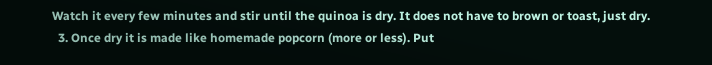Watch it every few minutes and stir until the quinoa is dry. It does not have to brown or toast, just dry.
  3. Once dry it is made like homemade popcorn (more or less). Put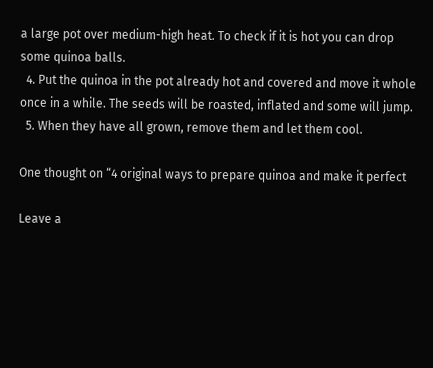a large pot over medium-high heat. To check if it is hot you can drop some quinoa balls.
  4. Put the quinoa in the pot already hot and covered and move it whole once in a while. The seeds will be roasted, inflated and some will jump.
  5. When they have all grown, remove them and let them cool.

One thought on “4 original ways to prepare quinoa and make it perfect

Leave a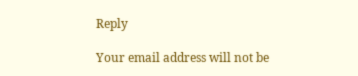Reply

Your email address will not be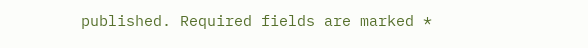published. Required fields are marked *